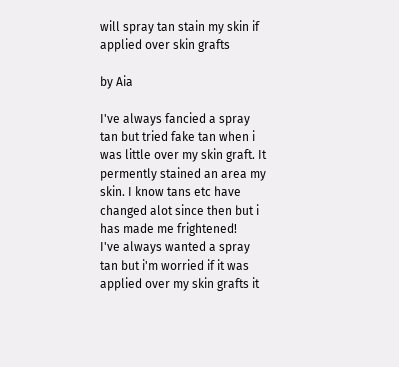will spray tan stain my skin if applied over skin grafts

by Aia

I've always fancied a spray tan but tried fake tan when i was little over my skin graft. It permently stained an area my skin. I know tans etc have changed alot since then but i has made me frightened!
I've always wanted a spray tan but i'm worried if it was applied over my skin grafts it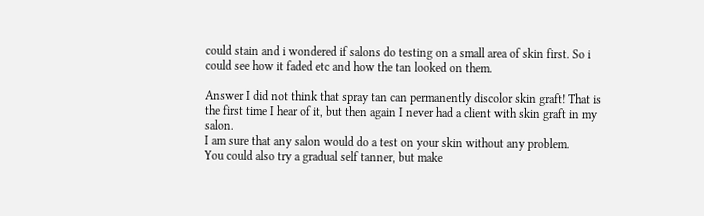could stain and i wondered if salons do testing on a small area of skin first. So i could see how it faded etc and how the tan looked on them.

Answer I did not think that spray tan can permanently discolor skin graft! That is the first time I hear of it, but then again I never had a client with skin graft in my salon.
I am sure that any salon would do a test on your skin without any problem.
You could also try a gradual self tanner, but make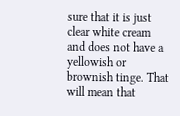sure that it is just clear white cream and does not have a yellowish or brownish tinge. That will mean that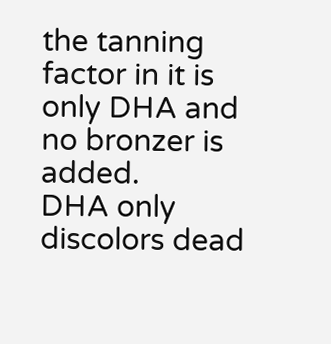the tanning factor in it is only DHA and no bronzer is added.
DHA only discolors dead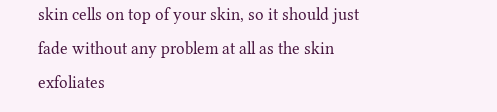skin cells on top of your skin, so it should just fade without any problem at all as the skin exfoliates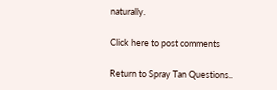naturally.

Click here to post comments

Return to Spray Tan Questions..